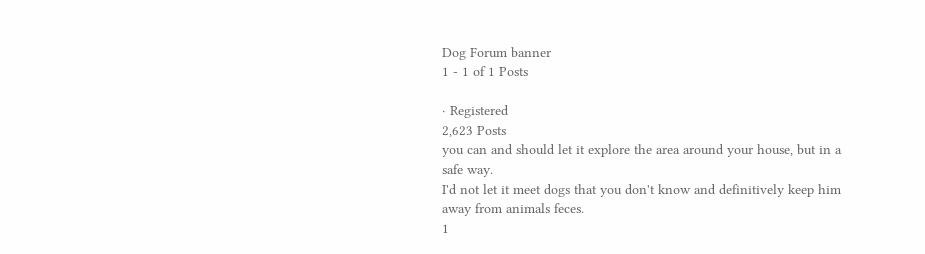Dog Forum banner
1 - 1 of 1 Posts

· Registered
2,623 Posts
you can and should let it explore the area around your house, but in a safe way.
I'd not let it meet dogs that you don't know and definitively keep him away from animals feces.
1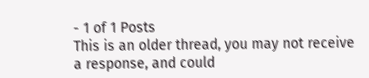- 1 of 1 Posts
This is an older thread, you may not receive a response, and could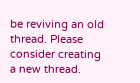be reviving an old thread. Please consider creating a new thread.